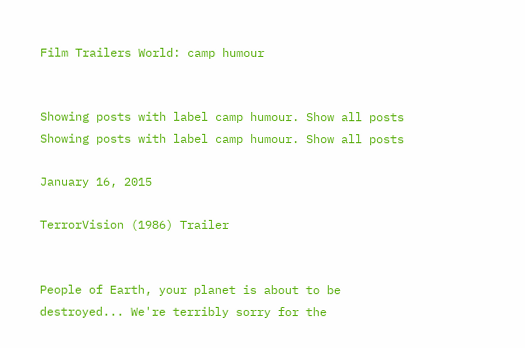Film Trailers World: camp humour


Showing posts with label camp humour. Show all posts
Showing posts with label camp humour. Show all posts

January 16, 2015

TerrorVision (1986) Trailer


People of Earth, your planet is about to be destroyed... We're terribly sorry for the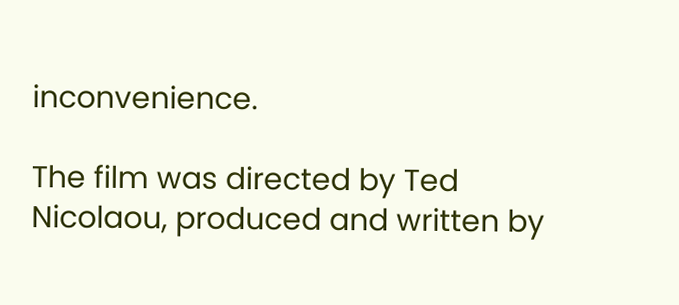inconvenience.

The film was directed by Ted Nicolaou, produced and written by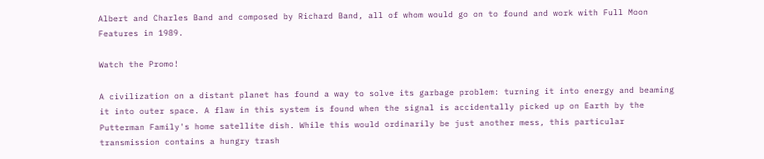Albert and Charles Band and composed by Richard Band, all of whom would go on to found and work with Full Moon Features in 1989.

Watch the Promo!

A civilization on a distant planet has found a way to solve its garbage problem: turning it into energy and beaming it into outer space. A flaw in this system is found when the signal is accidentally picked up on Earth by the Putterman Family's home satellite dish. While this would ordinarily be just another mess, this particular transmission contains a hungry trash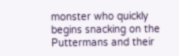monster who quickly begins snacking on the Puttermans and their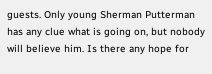guests. Only young Sherman Putterman has any clue what is going on, but nobody will believe him. Is there any hope for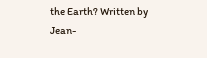the Earth? Written by Jean-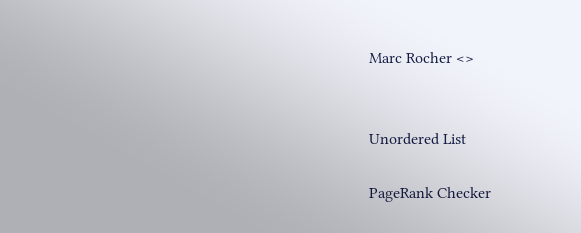Marc Rocher <>


Unordered List

PageRank Checker